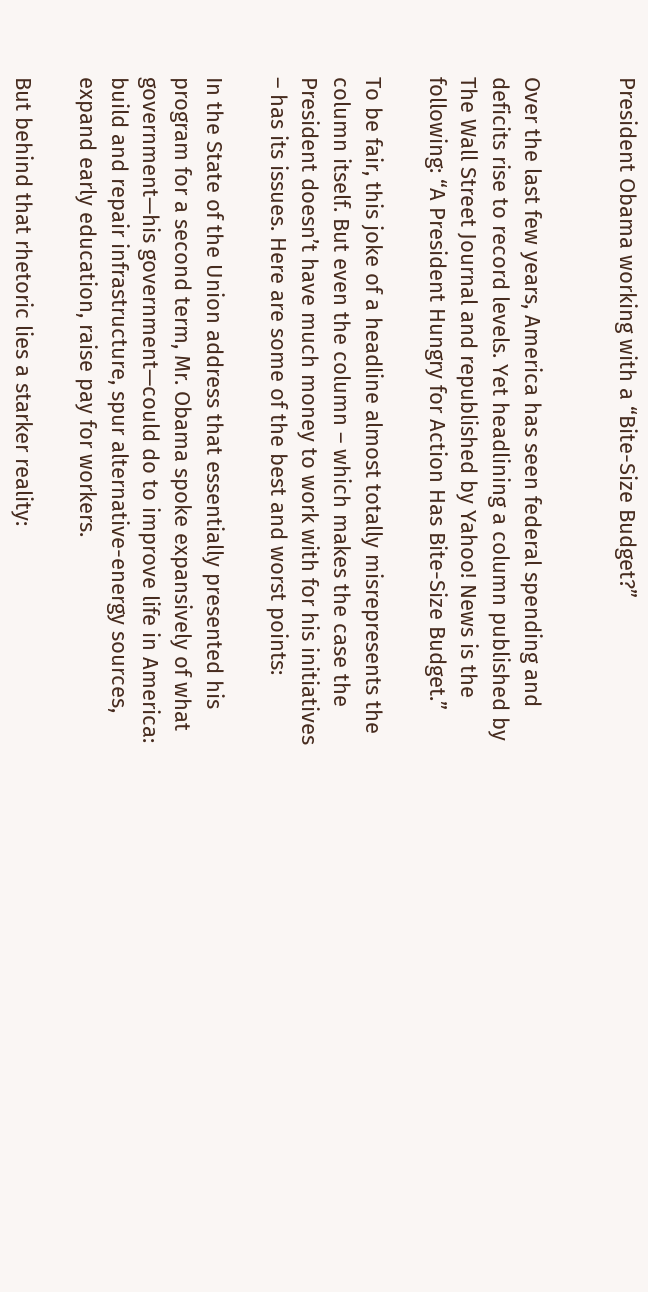President Obama working with a “Bite-Size Budget?”


Over the last few years, America has seen federal spending and deficits rise to record levels. Yet headlining a column published by The Wall Street Journal and republished by Yahoo! News is the following: “A President Hungry for Action Has Bite-Size Budget.”

To be fair, this joke of a headline almost totally misrepresents the column itself. But even the column – which makes the case the President doesn’t have much money to work with for his initiatives – has its issues. Here are some of the best and worst points:

In the State of the Union address that essentially presented his program for a second term, Mr. Obama spoke expansively of what government—his government—could do to improve life in America: build and repair infrastructure, spur alternative-energy sources, expand early education, raise pay for workers.

But behind that rhetoric lies a starker reality: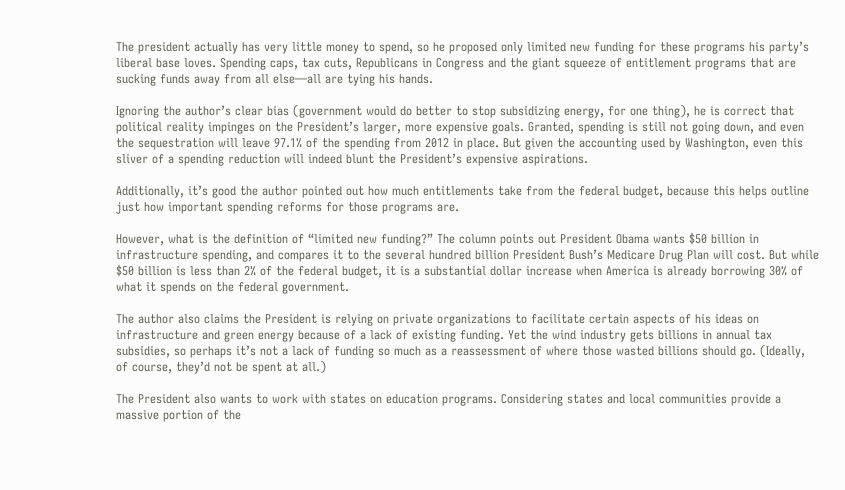The president actually has very little money to spend, so he proposed only limited new funding for these programs his party’s liberal base loves. Spending caps, tax cuts, Republicans in Congress and the giant squeeze of entitlement programs that are sucking funds away from all else—all are tying his hands.

Ignoring the author’s clear bias (government would do better to stop subsidizing energy, for one thing), he is correct that political reality impinges on the President’s larger, more expensive goals. Granted, spending is still not going down, and even the sequestration will leave 97.1% of the spending from 2012 in place. But given the accounting used by Washington, even this sliver of a spending reduction will indeed blunt the President’s expensive aspirations.

Additionally, it’s good the author pointed out how much entitlements take from the federal budget, because this helps outline just how important spending reforms for those programs are.

However, what is the definition of “limited new funding?” The column points out President Obama wants $50 billion in infrastructure spending, and compares it to the several hundred billion President Bush’s Medicare Drug Plan will cost. But while $50 billion is less than 2% of the federal budget, it is a substantial dollar increase when America is already borrowing 30% of what it spends on the federal government.

The author also claims the President is relying on private organizations to facilitate certain aspects of his ideas on infrastructure and green energy because of a lack of existing funding. Yet the wind industry gets billions in annual tax subsidies, so perhaps it’s not a lack of funding so much as a reassessment of where those wasted billions should go. (Ideally, of course, they’d not be spent at all.)

The President also wants to work with states on education programs. Considering states and local communities provide a massive portion of the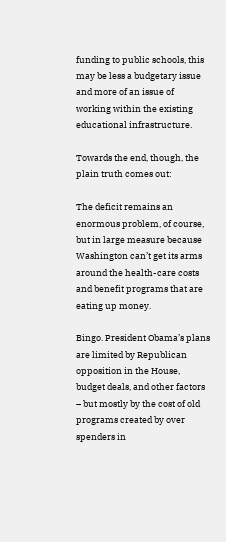funding to public schools, this may be less a budgetary issue and more of an issue of working within the existing educational infrastructure.

Towards the end, though, the plain truth comes out:

The deficit remains an enormous problem, of course, but in large measure because Washington can’t get its arms around the health-care costs and benefit programs that are eating up money.

Bingo. President Obama’s plans are limited by Republican opposition in the House, budget deals, and other factors – but mostly by the cost of old programs created by over spenders in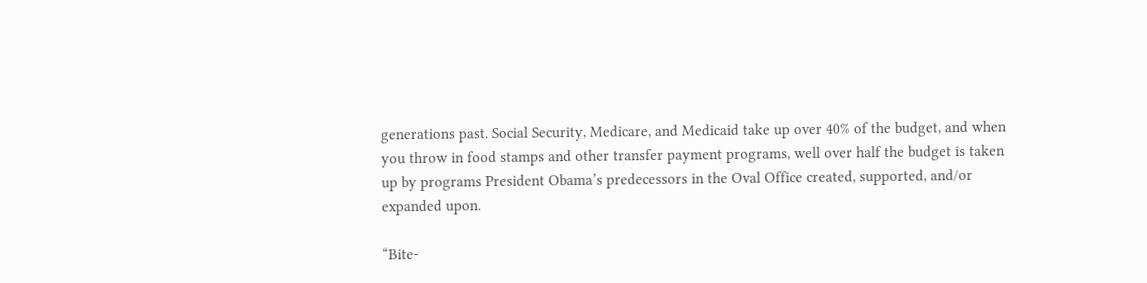generations past. Social Security, Medicare, and Medicaid take up over 40% of the budget, and when you throw in food stamps and other transfer payment programs, well over half the budget is taken up by programs President Obama’s predecessors in the Oval Office created, supported, and/or expanded upon.

“Bite-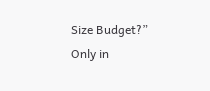Size Budget?” Only in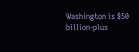Washington is $50 billion-plus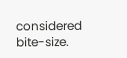considered bite-size.